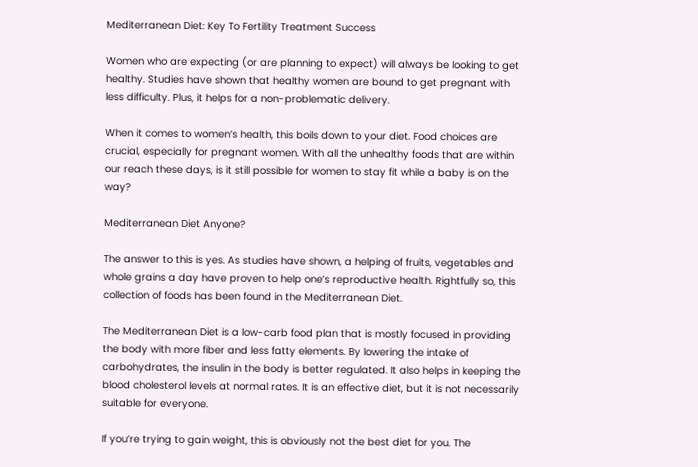Mediterranean Diet: Key To Fertility Treatment Success

Women who are expecting (or are planning to expect) will always be looking to get healthy. Studies have shown that healthy women are bound to get pregnant with less difficulty. Plus, it helps for a non-problematic delivery.

When it comes to women’s health, this boils down to your diet. Food choices are crucial, especially for pregnant women. With all the unhealthy foods that are within our reach these days, is it still possible for women to stay fit while a baby is on the way?

Mediterranean Diet Anyone?

The answer to this is yes. As studies have shown, a helping of fruits, vegetables and whole grains a day have proven to help one’s reproductive health. Rightfully so, this collection of foods has been found in the Mediterranean Diet.

The Mediterranean Diet is a low-carb food plan that is mostly focused in providing the body with more fiber and less fatty elements. By lowering the intake of carbohydrates, the insulin in the body is better regulated. It also helps in keeping the blood cholesterol levels at normal rates. It is an effective diet, but it is not necessarily suitable for everyone.

If you’re trying to gain weight, this is obviously not the best diet for you. The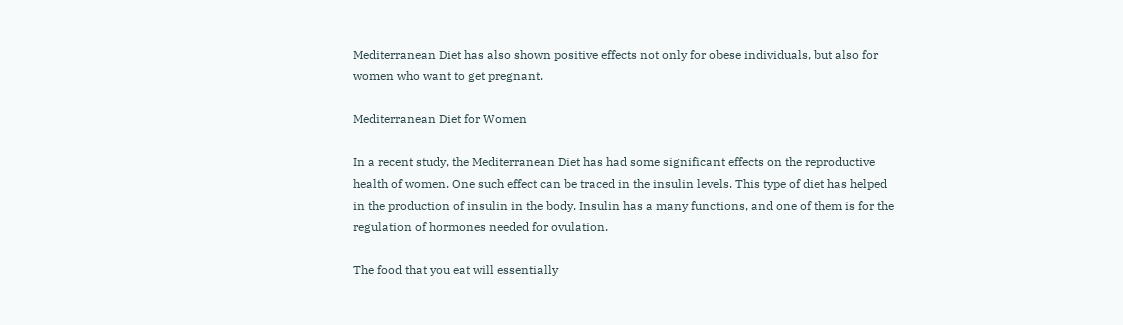Mediterranean Diet has also shown positive effects not only for obese individuals, but also for women who want to get pregnant.

Mediterranean Diet for Women

In a recent study, the Mediterranean Diet has had some significant effects on the reproductive health of women. One such effect can be traced in the insulin levels. This type of diet has helped in the production of insulin in the body. Insulin has a many functions, and one of them is for the regulation of hormones needed for ovulation.

The food that you eat will essentially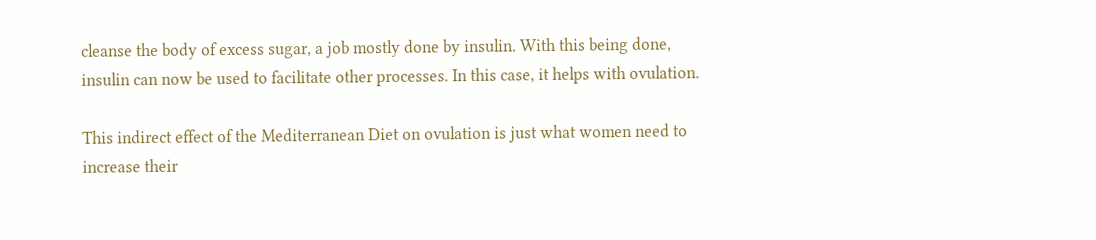cleanse the body of excess sugar, a job mostly done by insulin. With this being done, insulin can now be used to facilitate other processes. In this case, it helps with ovulation.

This indirect effect of the Mediterranean Diet on ovulation is just what women need to increase their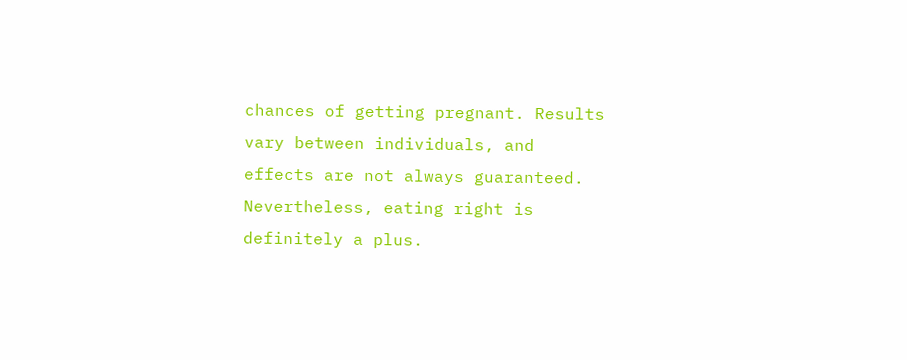chances of getting pregnant. Results vary between individuals, and effects are not always guaranteed. Nevertheless, eating right is definitely a plus.